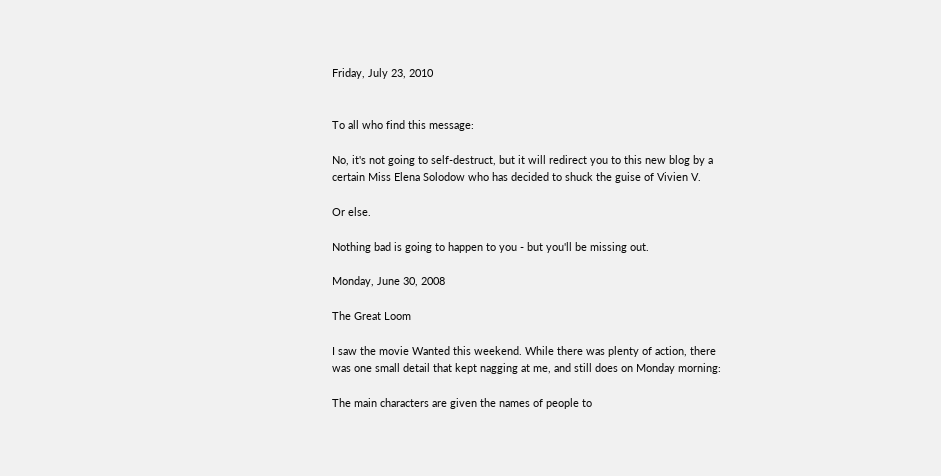Friday, July 23, 2010


To all who find this message:

No, it's not going to self-destruct, but it will redirect you to this new blog by a certain Miss Elena Solodow who has decided to shuck the guise of Vivien V.

Or else.

Nothing bad is going to happen to you - but you'll be missing out.

Monday, June 30, 2008

The Great Loom

I saw the movie Wanted this weekend. While there was plenty of action, there was one small detail that kept nagging at me, and still does on Monday morning:

The main characters are given the names of people to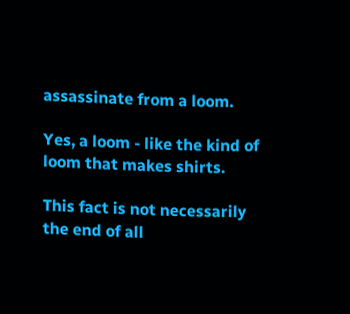assassinate from a loom.

Yes, a loom - like the kind of loom that makes shirts.

This fact is not necessarily the end of all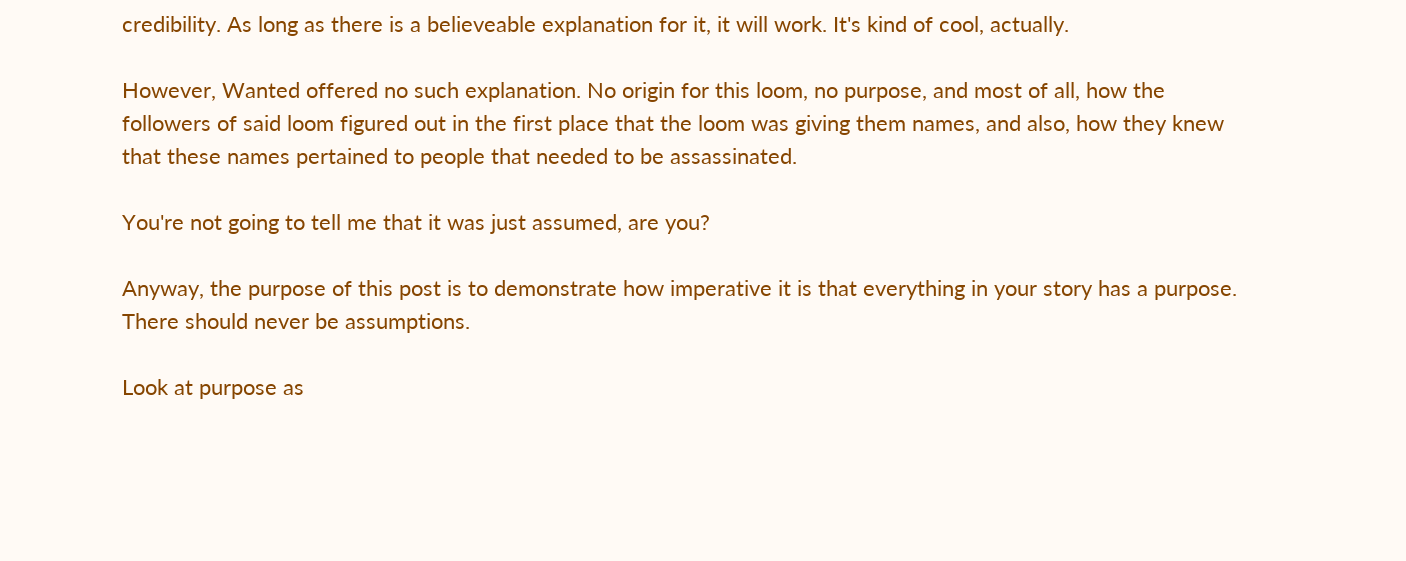credibility. As long as there is a believeable explanation for it, it will work. It's kind of cool, actually.

However, Wanted offered no such explanation. No origin for this loom, no purpose, and most of all, how the followers of said loom figured out in the first place that the loom was giving them names, and also, how they knew that these names pertained to people that needed to be assassinated.

You're not going to tell me that it was just assumed, are you?

Anyway, the purpose of this post is to demonstrate how imperative it is that everything in your story has a purpose. There should never be assumptions.

Look at purpose as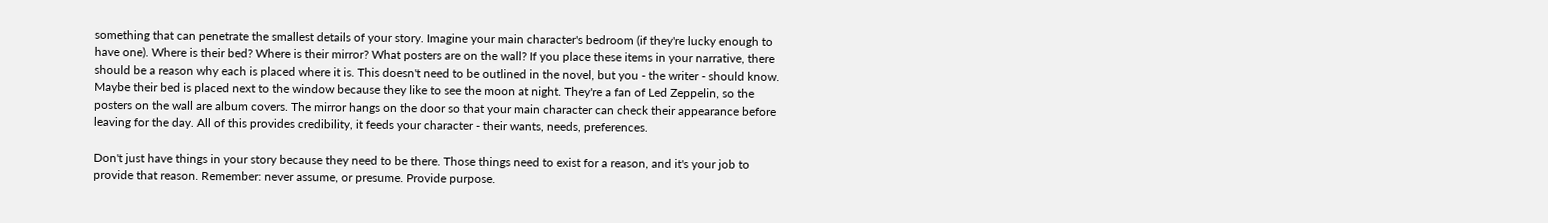something that can penetrate the smallest details of your story. Imagine your main character's bedroom (if they're lucky enough to have one). Where is their bed? Where is their mirror? What posters are on the wall? If you place these items in your narrative, there should be a reason why each is placed where it is. This doesn't need to be outlined in the novel, but you - the writer - should know. Maybe their bed is placed next to the window because they like to see the moon at night. They're a fan of Led Zeppelin, so the posters on the wall are album covers. The mirror hangs on the door so that your main character can check their appearance before leaving for the day. All of this provides credibility, it feeds your character - their wants, needs, preferences.

Don't just have things in your story because they need to be there. Those things need to exist for a reason, and it's your job to provide that reason. Remember: never assume, or presume. Provide purpose.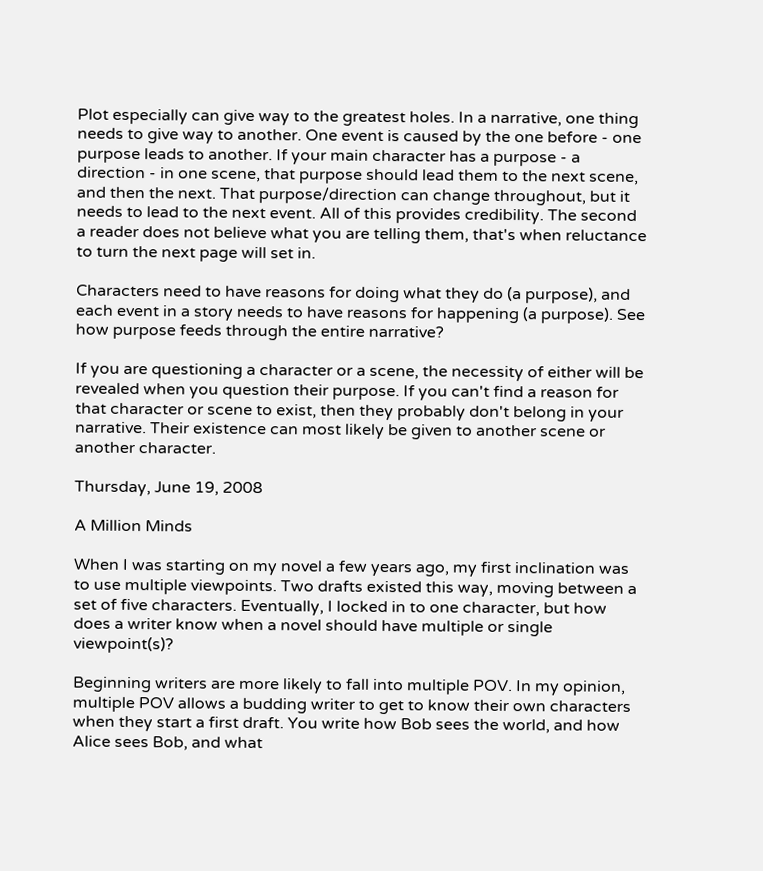Plot especially can give way to the greatest holes. In a narrative, one thing needs to give way to another. One event is caused by the one before - one purpose leads to another. If your main character has a purpose - a direction - in one scene, that purpose should lead them to the next scene, and then the next. That purpose/direction can change throughout, but it needs to lead to the next event. All of this provides credibility. The second a reader does not believe what you are telling them, that's when reluctance to turn the next page will set in.

Characters need to have reasons for doing what they do (a purpose), and each event in a story needs to have reasons for happening (a purpose). See how purpose feeds through the entire narrative?

If you are questioning a character or a scene, the necessity of either will be revealed when you question their purpose. If you can't find a reason for that character or scene to exist, then they probably don't belong in your narrative. Their existence can most likely be given to another scene or another character.

Thursday, June 19, 2008

A Million Minds

When I was starting on my novel a few years ago, my first inclination was to use multiple viewpoints. Two drafts existed this way, moving between a set of five characters. Eventually, I locked in to one character, but how does a writer know when a novel should have multiple or single viewpoint(s)?

Beginning writers are more likely to fall into multiple POV. In my opinion, multiple POV allows a budding writer to get to know their own characters when they start a first draft. You write how Bob sees the world, and how Alice sees Bob, and what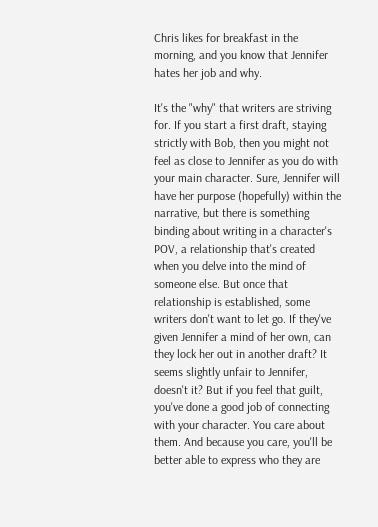Chris likes for breakfast in the morning, and you know that Jennifer hates her job and why.

It's the "why" that writers are striving for. If you start a first draft, staying strictly with Bob, then you might not feel as close to Jennifer as you do with your main character. Sure, Jennifer will have her purpose (hopefully) within the narrative, but there is something binding about writing in a character's POV, a relationship that's created when you delve into the mind of someone else. But once that relationship is established, some writers don't want to let go. If they've given Jennifer a mind of her own, can they lock her out in another draft? It seems slightly unfair to Jennifer, doesn't it? But if you feel that guilt, you've done a good job of connecting with your character. You care about them. And because you care, you'll be better able to express who they are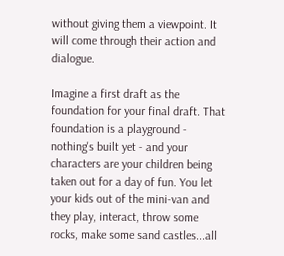without giving them a viewpoint. It will come through their action and dialogue.

Imagine a first draft as the foundation for your final draft. That foundation is a playground - nothing's built yet - and your characters are your children being taken out for a day of fun. You let your kids out of the mini-van and they play, interact, throw some rocks, make some sand castles...all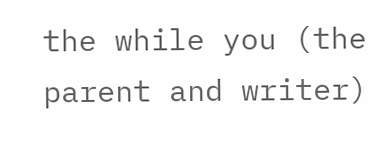the while you (the parent and writer)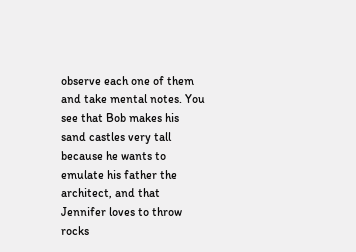observe each one of them and take mental notes. You see that Bob makes his sand castles very tall because he wants to emulate his father the architect, and that Jennifer loves to throw rocks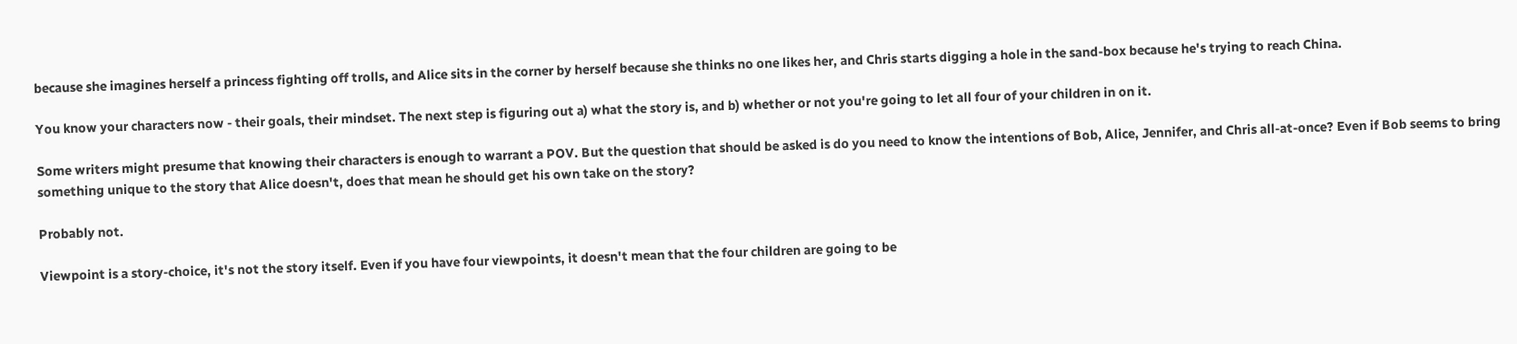because she imagines herself a princess fighting off trolls, and Alice sits in the corner by herself because she thinks no one likes her, and Chris starts digging a hole in the sand-box because he's trying to reach China.

You know your characters now - their goals, their mindset. The next step is figuring out a) what the story is, and b) whether or not you're going to let all four of your children in on it.

Some writers might presume that knowing their characters is enough to warrant a POV. But the question that should be asked is do you need to know the intentions of Bob, Alice, Jennifer, and Chris all-at-once? Even if Bob seems to bring something unique to the story that Alice doesn't, does that mean he should get his own take on the story?

Probably not.

Viewpoint is a story-choice, it's not the story itself. Even if you have four viewpoints, it doesn't mean that the four children are going to be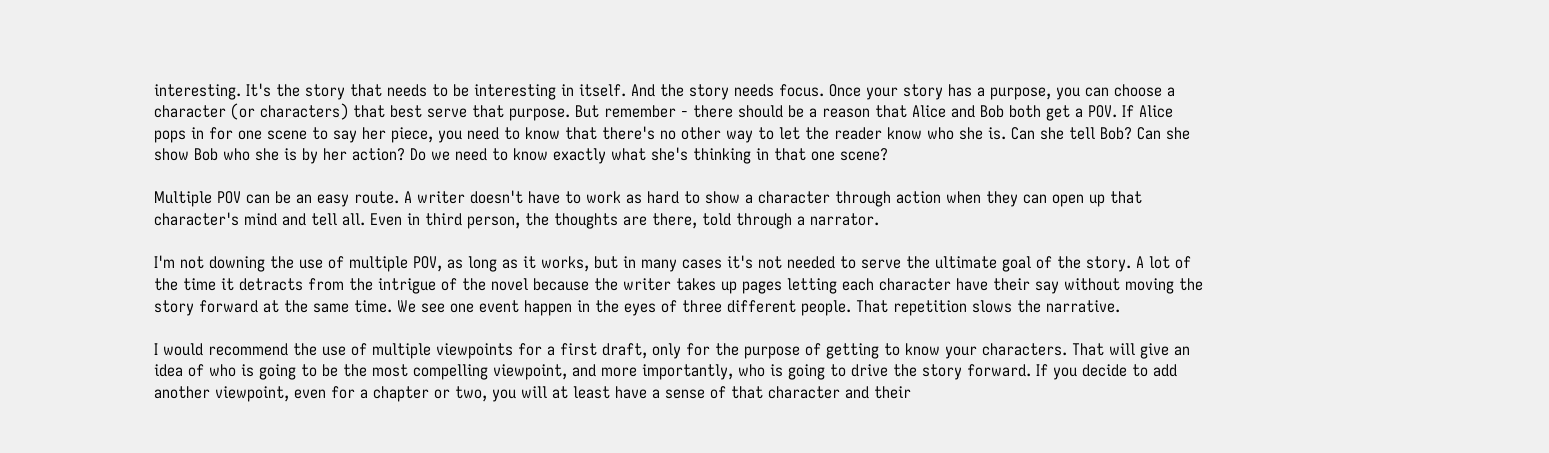interesting. It's the story that needs to be interesting in itself. And the story needs focus. Once your story has a purpose, you can choose a character (or characters) that best serve that purpose. But remember - there should be a reason that Alice and Bob both get a POV. If Alice pops in for one scene to say her piece, you need to know that there's no other way to let the reader know who she is. Can she tell Bob? Can she show Bob who she is by her action? Do we need to know exactly what she's thinking in that one scene?

Multiple POV can be an easy route. A writer doesn't have to work as hard to show a character through action when they can open up that character's mind and tell all. Even in third person, the thoughts are there, told through a narrator.

I'm not downing the use of multiple POV, as long as it works, but in many cases it's not needed to serve the ultimate goal of the story. A lot of the time it detracts from the intrigue of the novel because the writer takes up pages letting each character have their say without moving the story forward at the same time. We see one event happen in the eyes of three different people. That repetition slows the narrative.

I would recommend the use of multiple viewpoints for a first draft, only for the purpose of getting to know your characters. That will give an idea of who is going to be the most compelling viewpoint, and more importantly, who is going to drive the story forward. If you decide to add another viewpoint, even for a chapter or two, you will at least have a sense of that character and their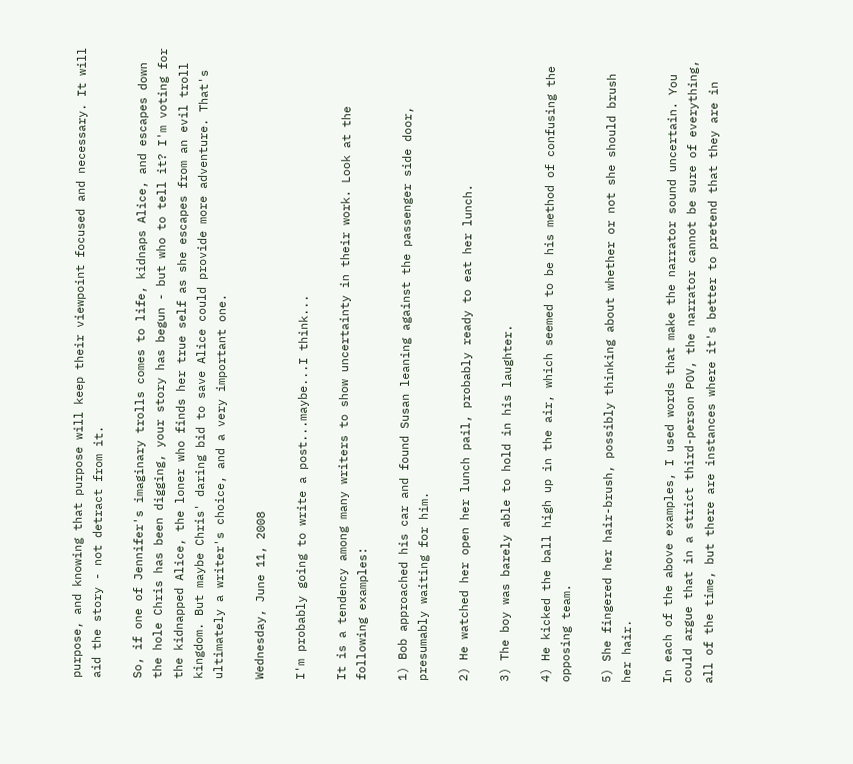purpose, and knowing that purpose will keep their viewpoint focused and necessary. It will aid the story - not detract from it.

So, if one of Jennifer's imaginary trolls comes to life, kidnaps Alice, and escapes down the hole Chris has been digging, your story has begun - but who to tell it? I'm voting for the kidnapped Alice, the loner who finds her true self as she escapes from an evil troll kingdom. But maybe Chris' daring bid to save Alice could provide more adventure. That's ultimately a writer's choice, and a very important one.

Wednesday, June 11, 2008

I'm probably going to write a post...maybe...I think...

It is a tendency among many writers to show uncertainty in their work. Look at the following examples:

1) Bob approached his car and found Susan leaning against the passenger side door, presumably waiting for him.

2) He watched her open her lunch pail, probably ready to eat her lunch.

3) The boy was barely able to hold in his laughter.

4) He kicked the ball high up in the air, which seemed to be his method of confusing the opposing team.

5) She fingered her hair-brush, possibly thinking about whether or not she should brush her hair.

In each of the above examples, I used words that make the narrator sound uncertain. You could argue that in a strict third-person POV, the narrator cannot be sure of everything, all of the time, but there are instances where it's better to pretend that they are in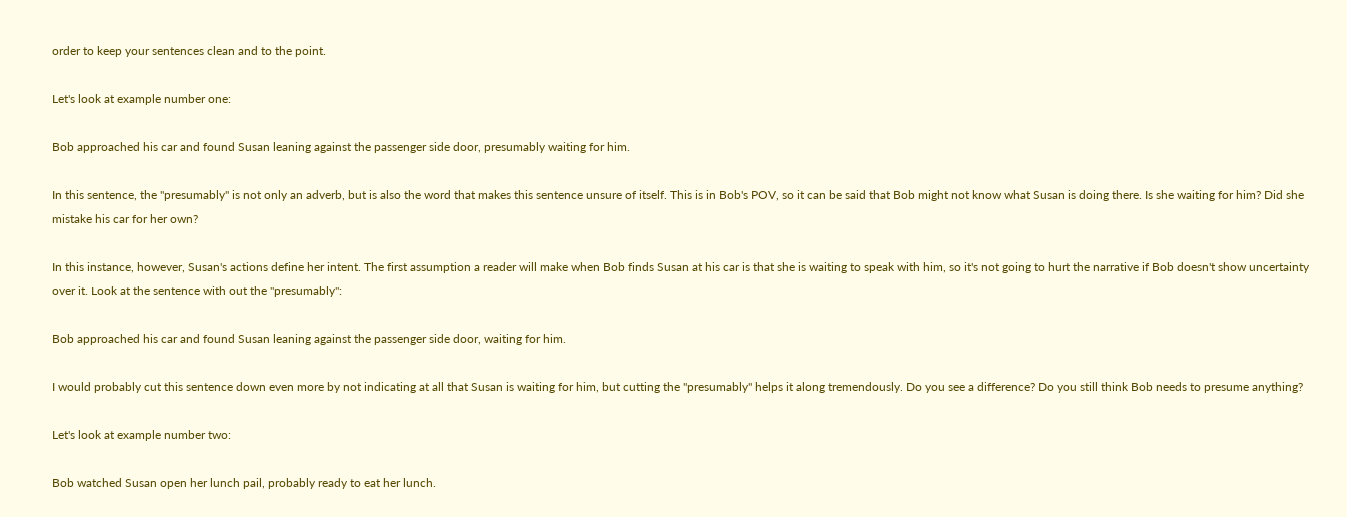order to keep your sentences clean and to the point.

Let's look at example number one:

Bob approached his car and found Susan leaning against the passenger side door, presumably waiting for him.

In this sentence, the "presumably" is not only an adverb, but is also the word that makes this sentence unsure of itself. This is in Bob's POV, so it can be said that Bob might not know what Susan is doing there. Is she waiting for him? Did she mistake his car for her own?

In this instance, however, Susan's actions define her intent. The first assumption a reader will make when Bob finds Susan at his car is that she is waiting to speak with him, so it's not going to hurt the narrative if Bob doesn't show uncertainty over it. Look at the sentence with out the "presumably":

Bob approached his car and found Susan leaning against the passenger side door, waiting for him.

I would probably cut this sentence down even more by not indicating at all that Susan is waiting for him, but cutting the "presumably" helps it along tremendously. Do you see a difference? Do you still think Bob needs to presume anything?

Let's look at example number two:

Bob watched Susan open her lunch pail, probably ready to eat her lunch.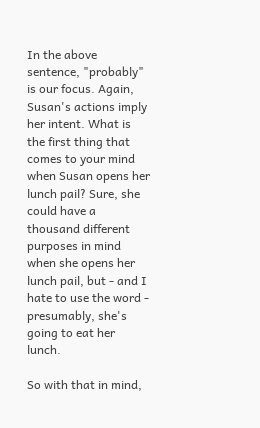In the above sentence, "probably" is our focus. Again, Susan's actions imply her intent. What is the first thing that comes to your mind when Susan opens her lunch pail? Sure, she could have a thousand different purposes in mind when she opens her lunch pail, but - and I hate to use the word - presumably, she's going to eat her lunch.

So with that in mind,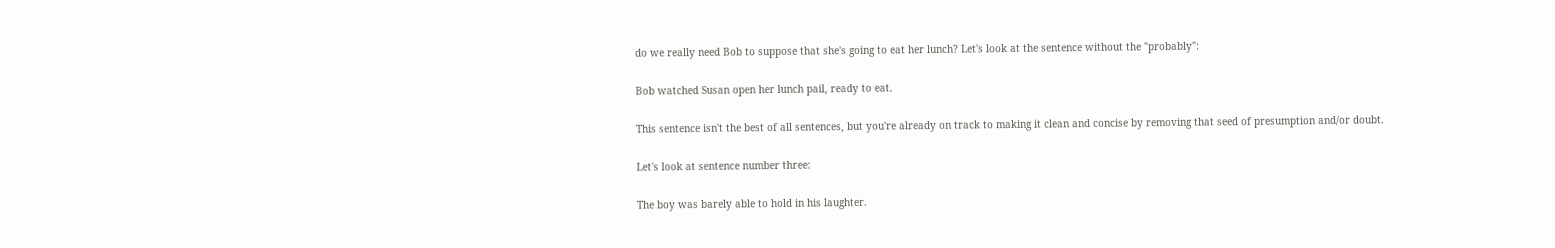do we really need Bob to suppose that she's going to eat her lunch? Let's look at the sentence without the "probably":

Bob watched Susan open her lunch pail, ready to eat.

This sentence isn't the best of all sentences, but you're already on track to making it clean and concise by removing that seed of presumption and/or doubt.

Let's look at sentence number three:

The boy was barely able to hold in his laughter.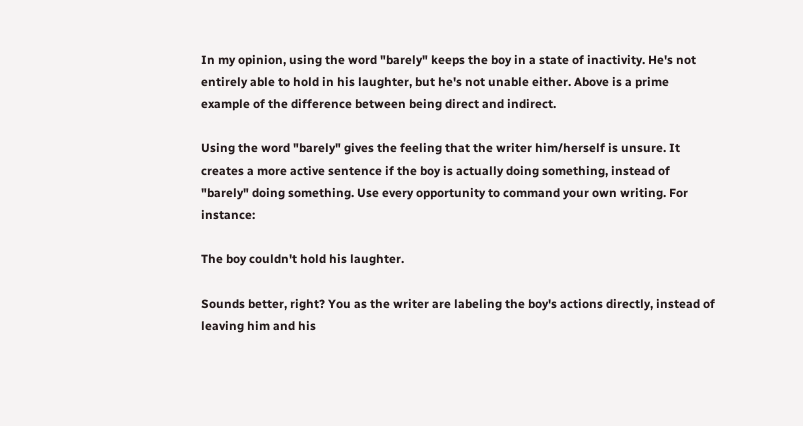In my opinion, using the word "barely" keeps the boy in a state of inactivity. He's not entirely able to hold in his laughter, but he's not unable either. Above is a prime example of the difference between being direct and indirect.

Using the word "barely" gives the feeling that the writer him/herself is unsure. It creates a more active sentence if the boy is actually doing something, instead of "barely" doing something. Use every opportunity to command your own writing. For instance:

The boy couldn't hold his laughter.

Sounds better, right? You as the writer are labeling the boy's actions directly, instead of leaving him and his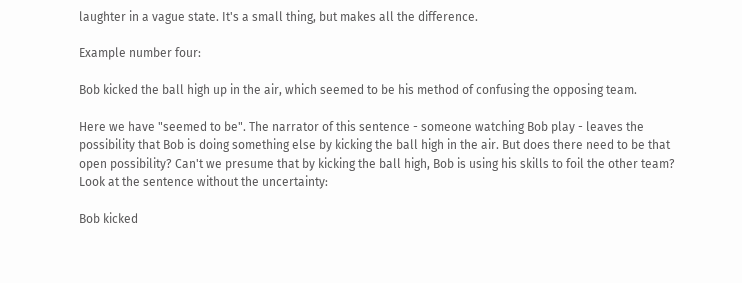laughter in a vague state. It's a small thing, but makes all the difference.

Example number four:

Bob kicked the ball high up in the air, which seemed to be his method of confusing the opposing team.

Here we have "seemed to be". The narrator of this sentence - someone watching Bob play - leaves the possibility that Bob is doing something else by kicking the ball high in the air. But does there need to be that open possibility? Can't we presume that by kicking the ball high, Bob is using his skills to foil the other team? Look at the sentence without the uncertainty:

Bob kicked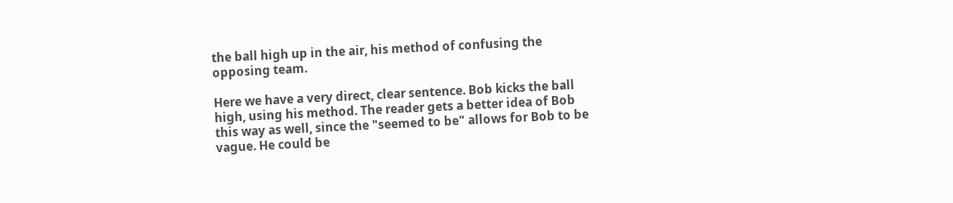the ball high up in the air, his method of confusing the opposing team.

Here we have a very direct, clear sentence. Bob kicks the ball high, using his method. The reader gets a better idea of Bob this way as well, since the "seemed to be" allows for Bob to be vague. He could be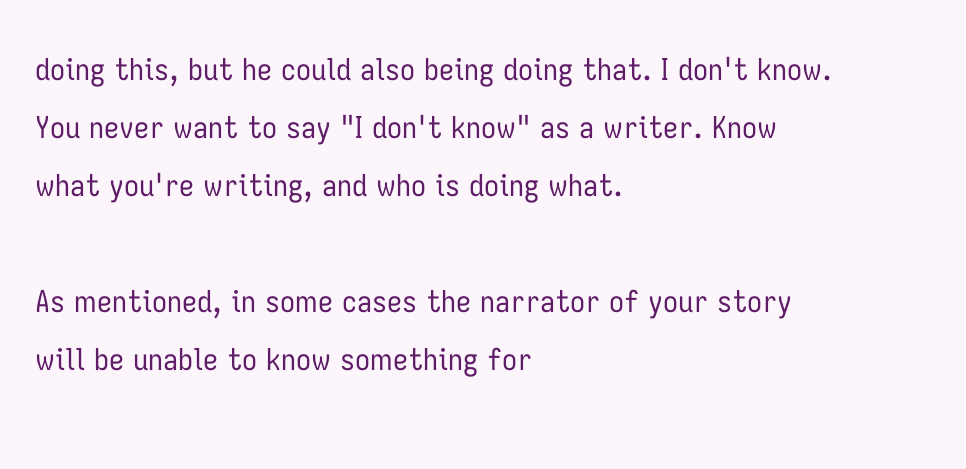doing this, but he could also being doing that. I don't know. You never want to say "I don't know" as a writer. Know what you're writing, and who is doing what.

As mentioned, in some cases the narrator of your story will be unable to know something for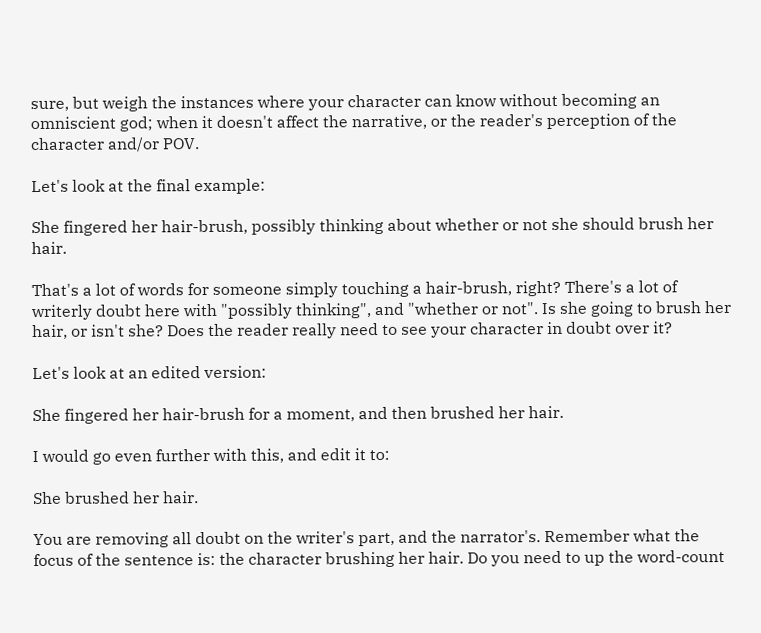sure, but weigh the instances where your character can know without becoming an omniscient god; when it doesn't affect the narrative, or the reader's perception of the character and/or POV.

Let's look at the final example:

She fingered her hair-brush, possibly thinking about whether or not she should brush her hair.

That's a lot of words for someone simply touching a hair-brush, right? There's a lot of writerly doubt here with "possibly thinking", and "whether or not". Is she going to brush her hair, or isn't she? Does the reader really need to see your character in doubt over it?

Let's look at an edited version:

She fingered her hair-brush for a moment, and then brushed her hair.

I would go even further with this, and edit it to:

She brushed her hair.

You are removing all doubt on the writer's part, and the narrator's. Remember what the focus of the sentence is: the character brushing her hair. Do you need to up the word-count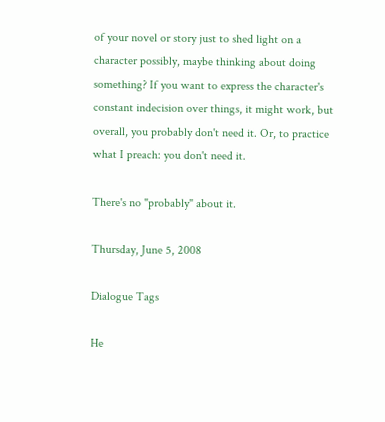of your novel or story just to shed light on a character possibly, maybe thinking about doing something? If you want to express the character's constant indecision over things, it might work, but overall, you probably don't need it. Or, to practice what I preach: you don't need it.

There's no "probably" about it.

Thursday, June 5, 2008

Dialogue Tags

He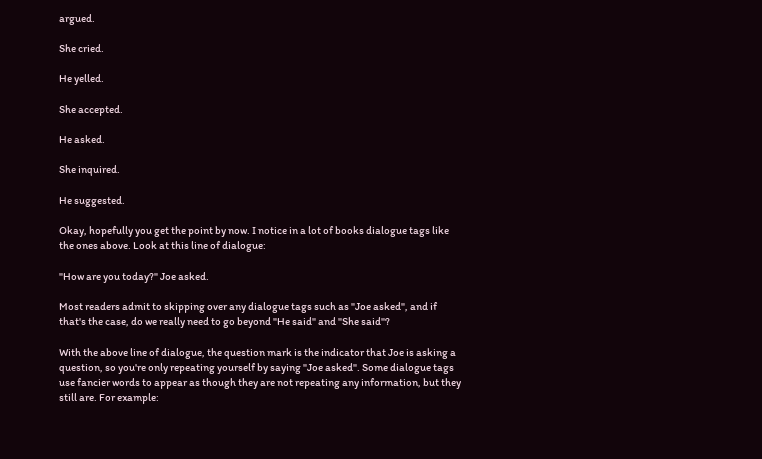argued.

She cried.

He yelled.

She accepted.

He asked.

She inquired.

He suggested.

Okay, hopefully you get the point by now. I notice in a lot of books dialogue tags like the ones above. Look at this line of dialogue:

"How are you today?" Joe asked.

Most readers admit to skipping over any dialogue tags such as "Joe asked", and if that's the case, do we really need to go beyond "He said" and "She said"?

With the above line of dialogue, the question mark is the indicator that Joe is asking a question, so you're only repeating yourself by saying "Joe asked". Some dialogue tags use fancier words to appear as though they are not repeating any information, but they still are. For example: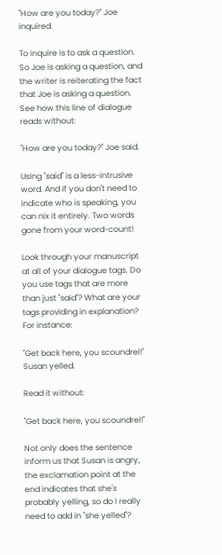"How are you today?" Joe inquired.

To inquire is to ask a question. So Joe is asking a question, and the writer is reiterating the fact that Joe is asking a question. See how this line of dialogue reads without:

"How are you today?" Joe said.

Using "said" is a less-intrusive word. And if you don't need to indicate who is speaking, you can nix it entirely. Two words gone from your word-count!

Look through your manuscript at all of your dialogue tags. Do you use tags that are more than just "said"? What are your tags providing in explanation? For instance:

"Get back here, you scoundrel!" Susan yelled.

Read it without:

"Get back here, you scoundrel!"

Not only does the sentence inform us that Susan is angry, the exclamation point at the end indicates that she's probably yelling, so do I really need to add in "she yelled"?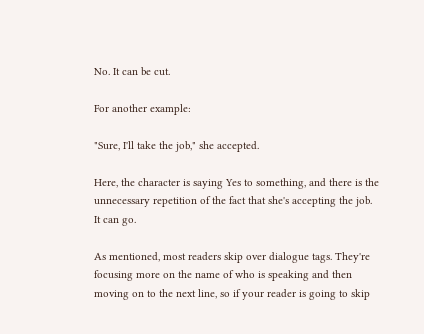No. It can be cut.

For another example:

"Sure, I'll take the job," she accepted.

Here, the character is saying Yes to something, and there is the unnecessary repetition of the fact that she's accepting the job. It can go.

As mentioned, most readers skip over dialogue tags. They're focusing more on the name of who is speaking and then moving on to the next line, so if your reader is going to skip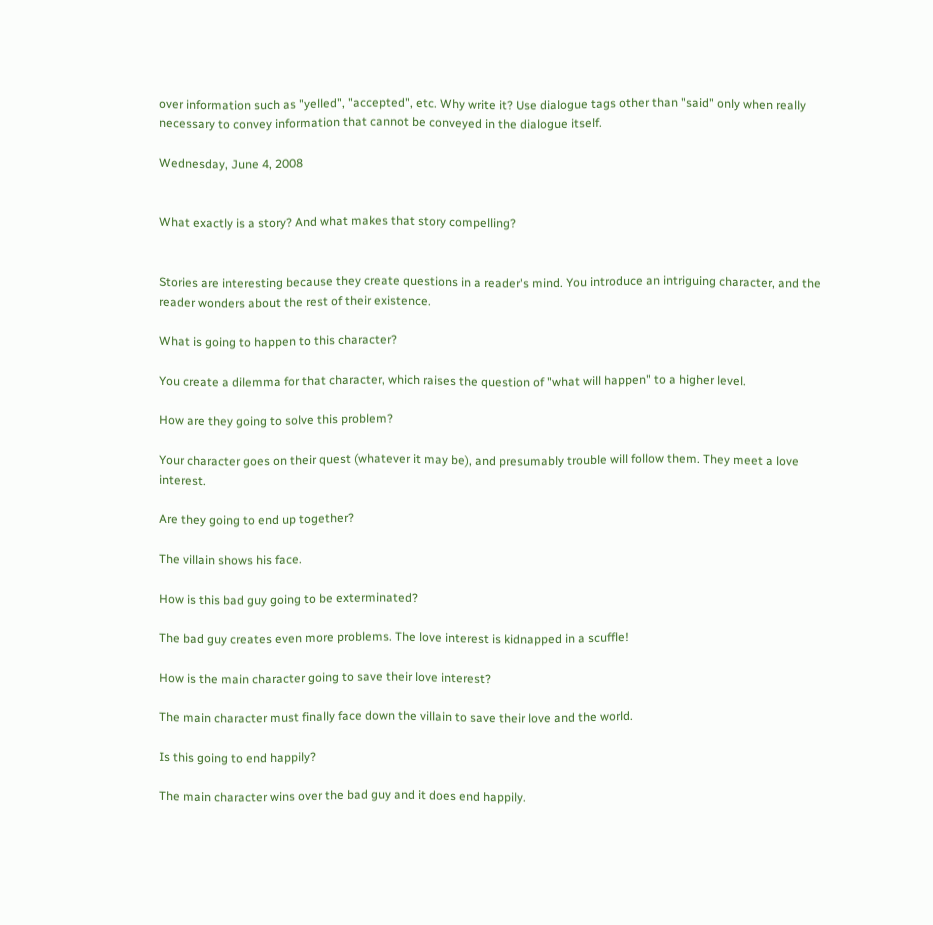over information such as "yelled", "accepted", etc. Why write it? Use dialogue tags other than "said" only when really necessary to convey information that cannot be conveyed in the dialogue itself.

Wednesday, June 4, 2008


What exactly is a story? And what makes that story compelling?


Stories are interesting because they create questions in a reader's mind. You introduce an intriguing character, and the reader wonders about the rest of their existence.

What is going to happen to this character?

You create a dilemma for that character, which raises the question of "what will happen" to a higher level.

How are they going to solve this problem?

Your character goes on their quest (whatever it may be), and presumably trouble will follow them. They meet a love interest.

Are they going to end up together?

The villain shows his face.

How is this bad guy going to be exterminated?

The bad guy creates even more problems. The love interest is kidnapped in a scuffle!

How is the main character going to save their love interest?

The main character must finally face down the villain to save their love and the world.

Is this going to end happily?

The main character wins over the bad guy and it does end happily.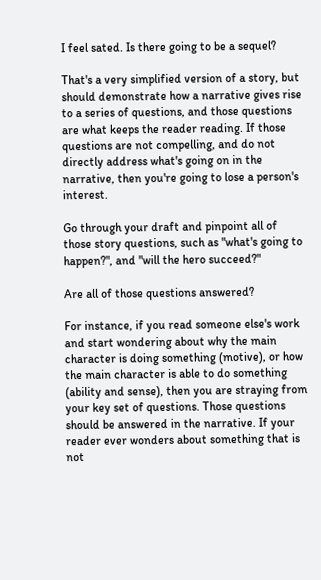I feel sated. Is there going to be a sequel?

That's a very simplified version of a story, but should demonstrate how a narrative gives rise to a series of questions, and those questions are what keeps the reader reading. If those questions are not compelling, and do not directly address what's going on in the narrative, then you're going to lose a person's interest.

Go through your draft and pinpoint all of those story questions, such as "what's going to happen?", and "will the hero succeed?"

Are all of those questions answered?

For instance, if you read someone else's work and start wondering about why the main character is doing something (motive), or how the main character is able to do something (ability and sense), then you are straying from your key set of questions. Those questions should be answered in the narrative. If your reader ever wonders about something that is not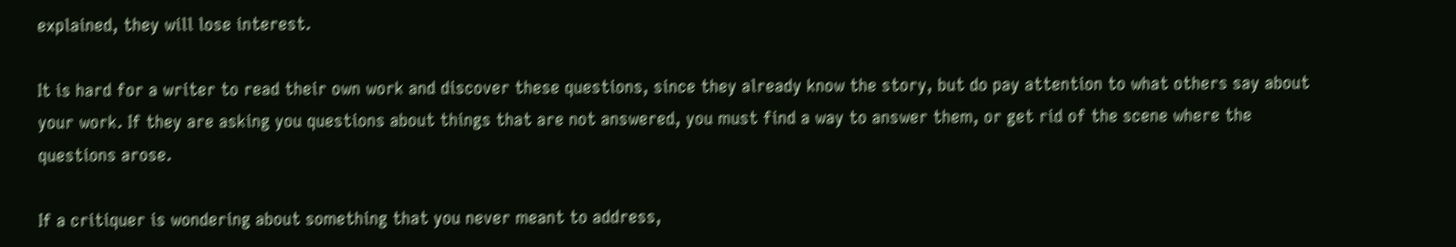explained, they will lose interest.

It is hard for a writer to read their own work and discover these questions, since they already know the story, but do pay attention to what others say about your work. If they are asking you questions about things that are not answered, you must find a way to answer them, or get rid of the scene where the questions arose.

If a critiquer is wondering about something that you never meant to address,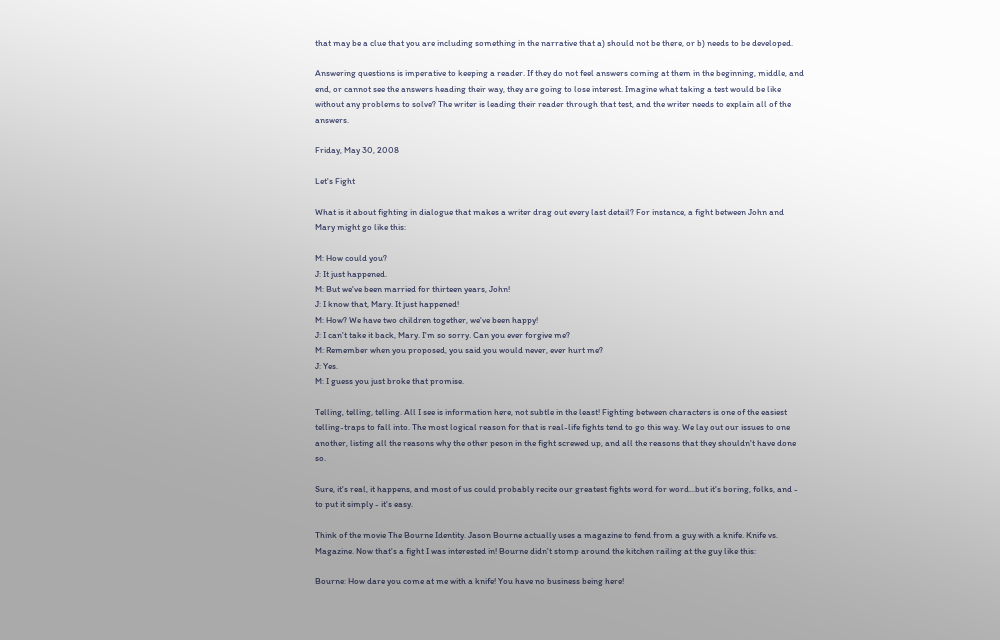that may be a clue that you are including something in the narrative that a) should not be there, or b) needs to be developed.

Answering questions is imperative to keeping a reader. If they do not feel answers coming at them in the beginning, middle, and end, or cannot see the answers heading their way, they are going to lose interest. Imagine what taking a test would be like without any problems to solve? The writer is leading their reader through that test, and the writer needs to explain all of the answers.

Friday, May 30, 2008

Let's Fight

What is it about fighting in dialogue that makes a writer drag out every last detail? For instance, a fight between John and Mary might go like this:

M: How could you?
J: It just happened.
M: But we've been married for thirteen years, John!
J: I know that, Mary. It just happened!
M: How? We have two children together, we've been happy!
J: I can't take it back, Mary. I'm so sorry. Can you ever forgive me?
M: Remember when you proposed, you said you would never, ever hurt me?
J: Yes.
M: I guess you just broke that promise.

Telling, telling, telling. All I see is information here, not subtle in the least! Fighting between characters is one of the easiest telling-traps to fall into. The most logical reason for that is real-life fights tend to go this way. We lay out our issues to one another, listing all the reasons why the other peson in the fight screwed up, and all the reasons that they shouldn't have done so.

Sure, it's real, it happens, and most of us could probably recite our greatest fights word for word...but it's boring, folks, and - to put it simply - it's easy.

Think of the movie The Bourne Identity. Jason Bourne actually uses a magazine to fend from a guy with a knife. Knife vs. Magazine. Now that's a fight I was interested in! Bourne didn't stomp around the kitchen railing at the guy like this:

Bourne: How dare you come at me with a knife! You have no business being here!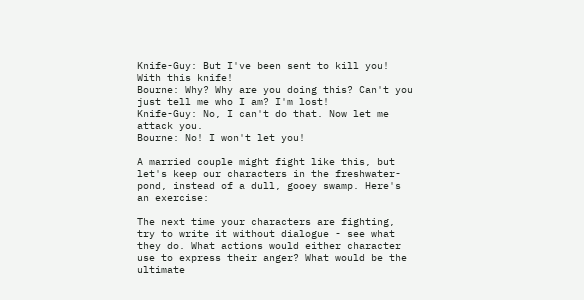Knife-Guy: But I've been sent to kill you! With this knife!
Bourne: Why? Why are you doing this? Can't you just tell me who I am? I'm lost!
Knife-Guy: No, I can't do that. Now let me attack you.
Bourne: No! I won't let you!

A married couple might fight like this, but let's keep our characters in the freshwater-pond, instead of a dull, gooey swamp. Here's an exercise:

The next time your characters are fighting, try to write it without dialogue - see what they do. What actions would either character use to express their anger? What would be the ultimate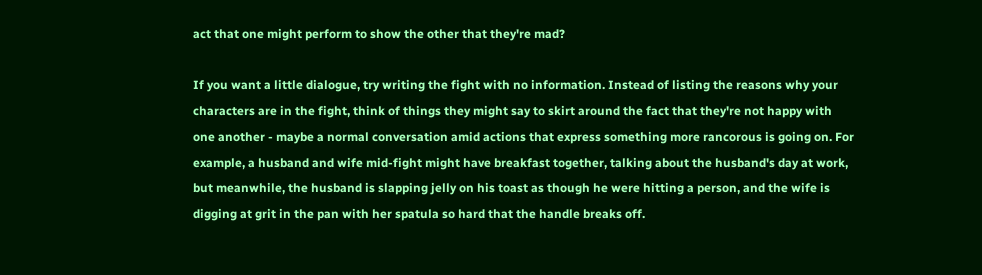act that one might perform to show the other that they're mad?

If you want a little dialogue, try writing the fight with no information. Instead of listing the reasons why your characters are in the fight, think of things they might say to skirt around the fact that they're not happy with one another - maybe a normal conversation amid actions that express something more rancorous is going on. For example, a husband and wife mid-fight might have breakfast together, talking about the husband's day at work, but meanwhile, the husband is slapping jelly on his toast as though he were hitting a person, and the wife is digging at grit in the pan with her spatula so hard that the handle breaks off.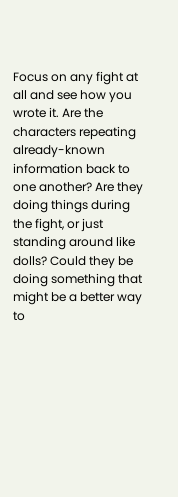Focus on any fight at all and see how you wrote it. Are the characters repeating already-known information back to one another? Are they doing things during the fight, or just standing around like dolls? Could they be doing something that might be a better way to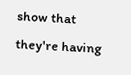show that they're having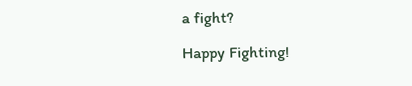a fight?

Happy Fighting!